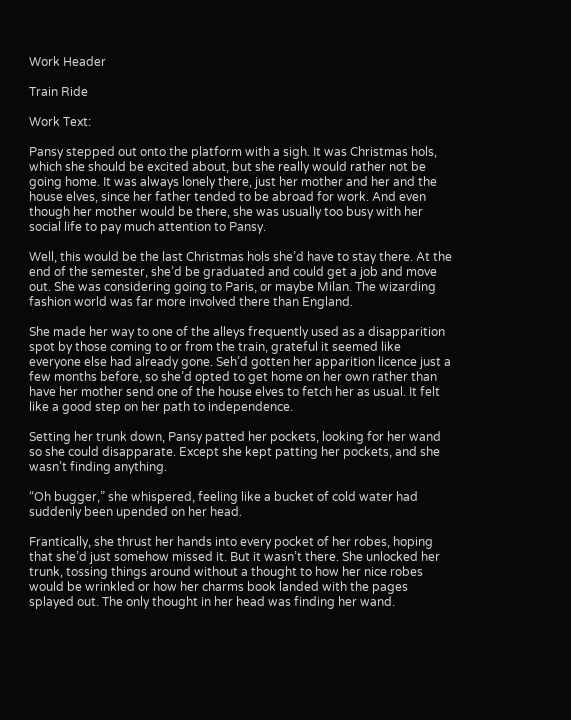Work Header

Train Ride

Work Text:

Pansy stepped out onto the platform with a sigh. It was Christmas hols, which she should be excited about, but she really would rather not be going home. It was always lonely there, just her mother and her and the house elves, since her father tended to be abroad for work. And even though her mother would be there, she was usually too busy with her social life to pay much attention to Pansy.

Well, this would be the last Christmas hols she’d have to stay there. At the end of the semester, she’d be graduated and could get a job and move out. She was considering going to Paris, or maybe Milan. The wizarding fashion world was far more involved there than England.

She made her way to one of the alleys frequently used as a disapparition spot by those coming to or from the train, grateful it seemed like everyone else had already gone. Seh’d gotten her apparition licence just a few months before, so she’d opted to get home on her own rather than have her mother send one of the house elves to fetch her as usual. It felt like a good step on her path to independence.

Setting her trunk down, Pansy patted her pockets, looking for her wand so she could disapparate. Except she kept patting her pockets, and she wasn’t finding anything.

“Oh bugger,” she whispered, feeling like a bucket of cold water had suddenly been upended on her head.

Frantically, she thrust her hands into every pocket of her robes, hoping that she’d just somehow missed it. But it wasn’t there. She unlocked her trunk, tossing things around without a thought to how her nice robes would be wrinkled or how her charms book landed with the pages splayed out. The only thought in her head was finding her wand.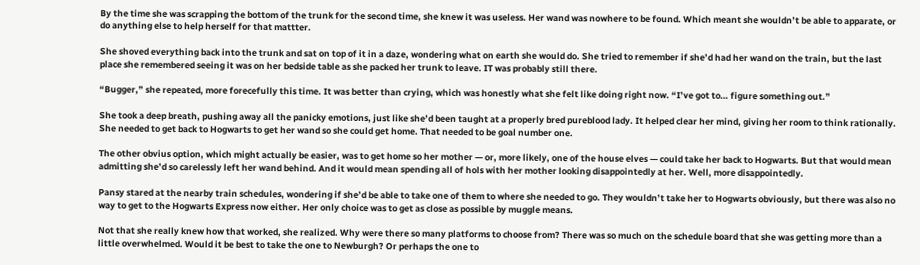By the time she was scrapping the bottom of the trunk for the second time, she knew it was useless. Her wand was nowhere to be found. Which meant she wouldn’t be able to apparate, or do anything else to help herself for that mattter.

She shoved everything back into the trunk and sat on top of it in a daze, wondering what on earth she would do. She tried to remember if she’d had her wand on the train, but the last place she remembered seeing it was on her bedside table as she packed her trunk to leave. IT was probably still there.

“Bugger,” she repeated, more forecefully this time. It was better than crying, which was honestly what she felt like doing right now. “I’ve got to… figure something out.”

She took a deep breath, pushing away all the panicky emotions, just like she’d been taught at a properly bred pureblood lady. It helped clear her mind, giving her room to think rationally. She needed to get back to Hogwarts to get her wand so she could get home. That needed to be goal number one.

The other obvius option, which might actually be easier, was to get home so her mother — or, more likely, one of the house elves — could take her back to Hogwarts. But that would mean admitting she’d so carelessly left her wand behind. And it would mean spending all of hols with her mother looking disappointedly at her. Well, more disappointedly.

Pansy stared at the nearby train schedules, wondering if she’d be able to take one of them to where she needed to go. They wouldn’t take her to Hogwarts obviously, but there was also no way to get to the Hogwarts Express now either. Her only choice was to get as close as possible by muggle means.

Not that she really knew how that worked, she realized. Why were there so many platforms to choose from? There was so much on the schedule board that she was getting more than a little overwhelmed. Would it be best to take the one to Newburgh? Or perhaps the one to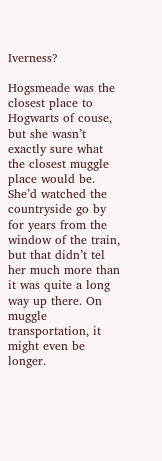Iverness?

Hogsmeade was the closest place to Hogwarts of couse, but she wasn’t exactly sure what the closest muggle place would be. She’d watched the countryside go by for years from the window of the train, but that didn’t tel her much more than it was quite a long way up there. On muggle transportation, it might even be longer.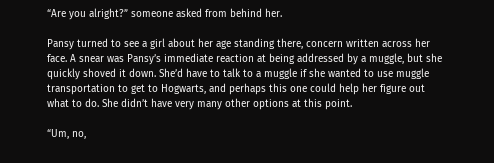“Are you alright?” someone asked from behind her.

Pansy turned to see a girl about her age standing there, concern written across her face. A snear was Pansy’s immediate reaction at being addressed by a muggle, but she quickly shoved it down. She’d have to talk to a muggle if she wanted to use muggle transportation to get to Hogwarts, and perhaps this one could help her figure out what to do. She didn’t have very many other options at this point.

“Um, no,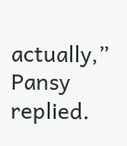actually,” Pansy replied.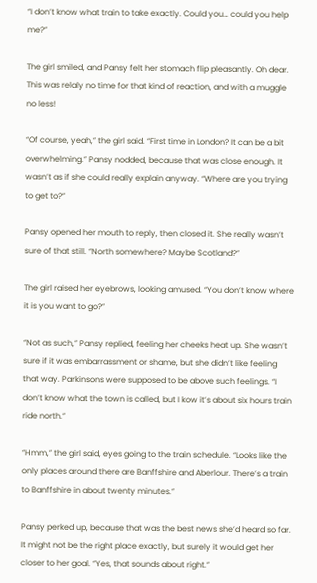“I don’t know what train to take exactly. Could you… could you help me?”

The girl smiled, and Pansy felt her stomach flip pleasantly. Oh dear. This was relaly no time for that kind of reaction, and with a muggle no less!

“Of course, yeah,” the girl said. “First time in London? It can be a bit overwhelming.” Pansy nodded, because that was close enough. It wasn’t as if she could really explain anyway. “Where are you trying to get to?”

Pansy opened her mouth to reply, then closed it. She really wasn’t sure of that still. “North somewhere? Maybe Scotland?”

The girl raised her eyebrows, looking amused. “You don’t know where it is you want to go?”

“Not as such,” Pansy replied, feeling her cheeks heat up. She wasn’t sure if it was embarrassment or shame, but she didn’t like feeling that way. Parkinsons were supposed to be above such feelings. “I don’t know what the town is called, but I kow it’s about six hours train ride north.”

“Hmm,” the girl said, eyes going to the train schedule. “Looks like the only places around there are Banffshire and Aberlour. There’s a train to Banffshire in about twenty minutes.”

Pansy perked up, because that was the best news she’d heard so far. It might not be the right place exactly, but surely it would get her closer to her goal. “Yes, that sounds about right.”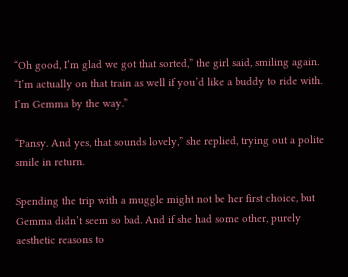“Oh good, I’m glad we got that sorted,” the girl said, smiling again. “I’m actually on that train as well if you’d like a buddy to ride with. I’m Gemma by the way.”

“Pansy. And yes, that sounds lovely,” she replied, trying out a polite smile in return.

Spending the trip with a muggle might not be her first choice, but Gemma didn’t seem so bad. And if she had some other, purely aesthetic reasons to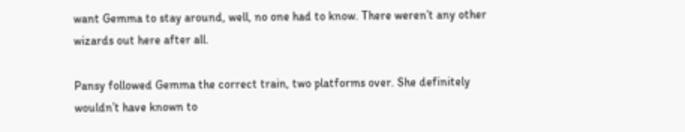want Gemma to stay around, well, no one had to know. There weren’t any other wizards out here after all.

Pansy followed Gemma the correct train, two platforms over. She definitely wouldn’t have known to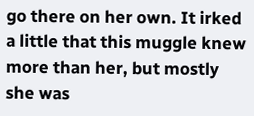go there on her own. It irked a little that this muggle knew more than her, but mostly she was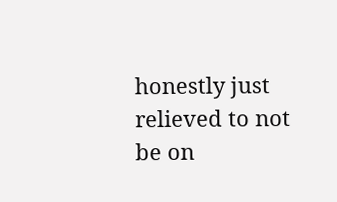honestly just relieved to not be on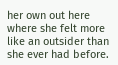her own out here where she felt more like an outsider than she ever had before.